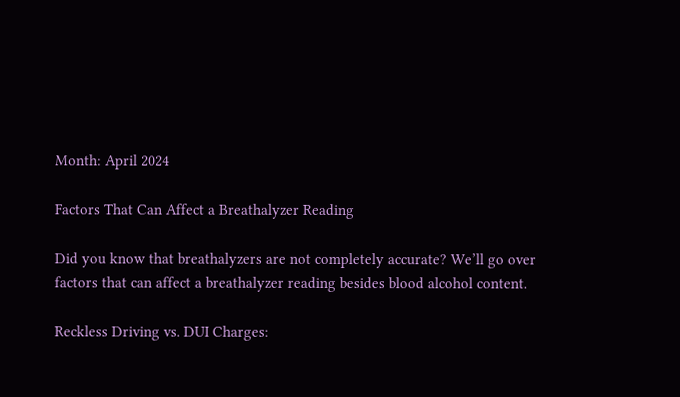Month: April 2024

Factors That Can Affect a Breathalyzer Reading

Did you know that breathalyzers are not completely accurate? We’ll go over factors that can affect a breathalyzer reading besides blood alcohol content.

Reckless Driving vs. DUI Charges: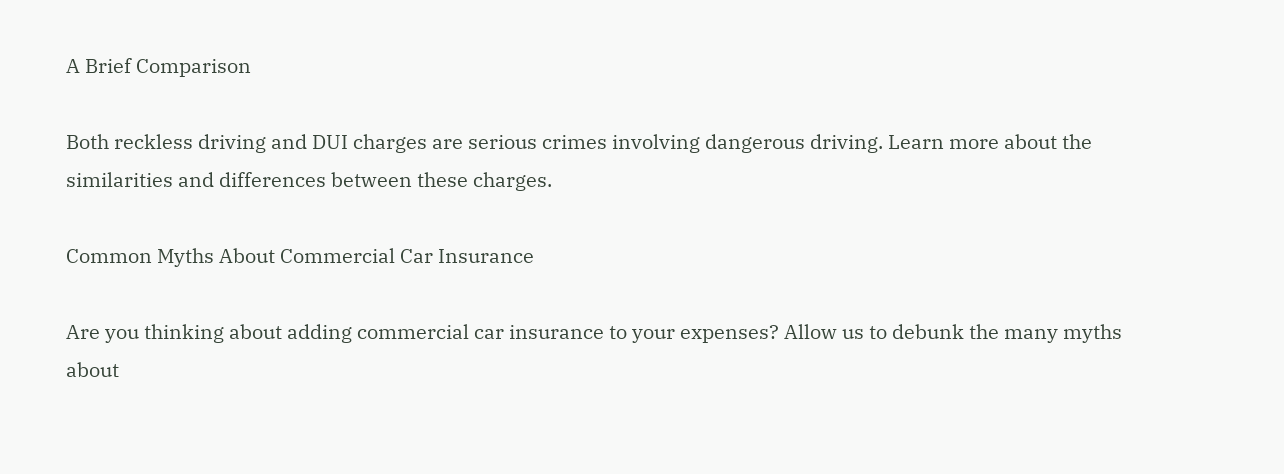A Brief Comparison

Both reckless driving and DUI charges are serious crimes involving dangerous driving. Learn more about the similarities and differences between these charges.

Common Myths About Commercial Car Insurance

Are you thinking about adding commercial car insurance to your expenses? Allow us to debunk the many myths about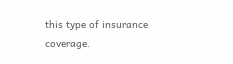this type of insurance coverage.